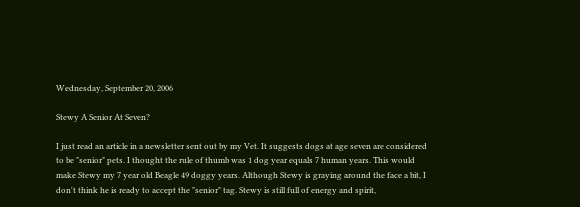Wednesday, September 20, 2006

Stewy A Senior At Seven?

I just read an article in a newsletter sent out by my Vet. It suggests dogs at age seven are considered to be "senior" pets. I thought the rule of thumb was 1 dog year equals 7 human years. This would make Stewy my 7 year old Beagle 49 doggy years. Although Stewy is graying around the face a bit, I don't think he is ready to accept the "senior" tag. Stewy is still full of energy and spirit,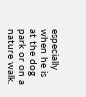especially when he is at the dog park or on a nature walk.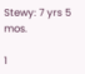Stewy: 7 yrs 5 mos.

1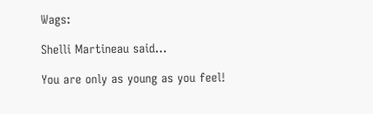Wags:

Shelli Martineau said...

You are only as young as you feel!